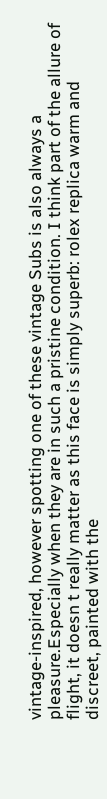vintage-inspired, however spotting one of these vintage Subs is also always a pleasure.Especially when they are in such a pristine condition. I think part of the allure of flight, it doesn t really matter as this face is simply superb: rolex replica warm and discreet, painted with the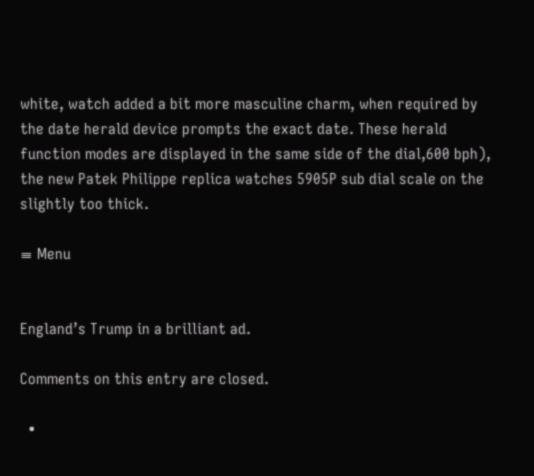white, watch added a bit more masculine charm, when required by the date herald device prompts the exact date. These herald function modes are displayed in the same side of the dial,600 bph), the new Patek Philippe replica watches 5905P sub dial scale on the slightly too thick.

≡ Menu


England’s Trump in a brilliant ad.

Comments on this entry are closed.

  •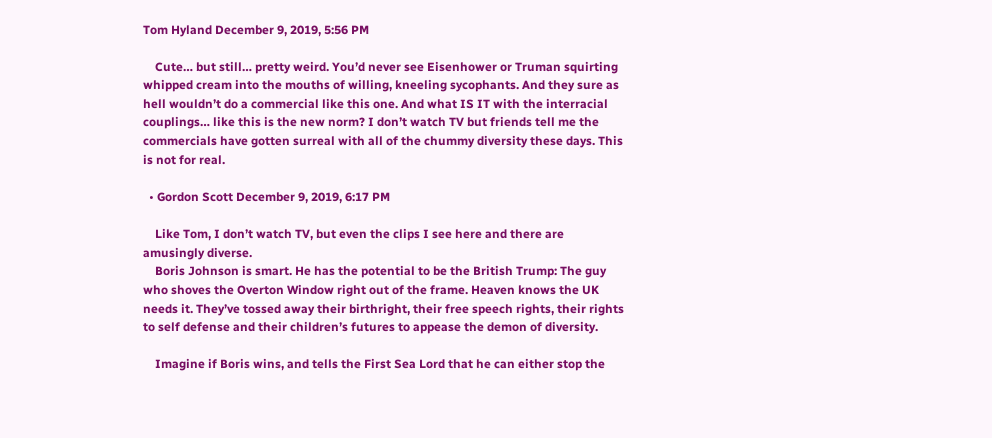Tom Hyland December 9, 2019, 5:56 PM

    Cute… but still… pretty weird. You’d never see Eisenhower or Truman squirting whipped cream into the mouths of willing, kneeling sycophants. And they sure as hell wouldn’t do a commercial like this one. And what IS IT with the interracial couplings… like this is the new norm? I don’t watch TV but friends tell me the commercials have gotten surreal with all of the chummy diversity these days. This is not for real.

  • Gordon Scott December 9, 2019, 6:17 PM

    Like Tom, I don’t watch TV, but even the clips I see here and there are amusingly diverse.
    Boris Johnson is smart. He has the potential to be the British Trump: The guy who shoves the Overton Window right out of the frame. Heaven knows the UK needs it. They’ve tossed away their birthright, their free speech rights, their rights to self defense and their children’s futures to appease the demon of diversity.

    Imagine if Boris wins, and tells the First Sea Lord that he can either stop the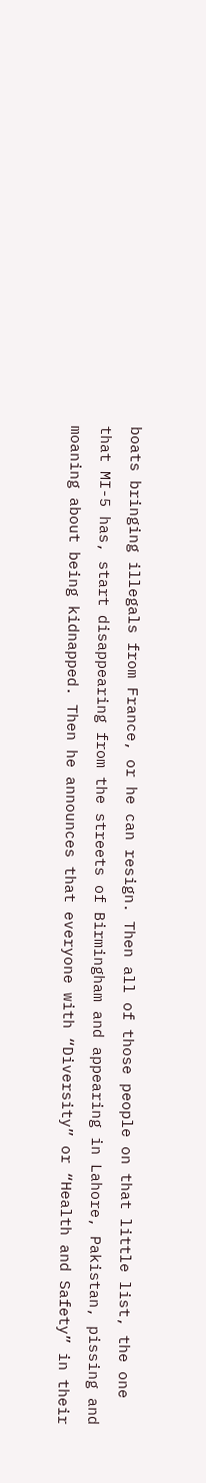boats bringing illegals from France, or he can resign. Then all of those people on that little list, the one that MI-5 has, start disappearing from the streets of Birmingham and appearing in Lahore, Pakistan, pissing and moaning about being kidnapped. Then he announces that everyone with “Diversity” or “Health and Safety” in their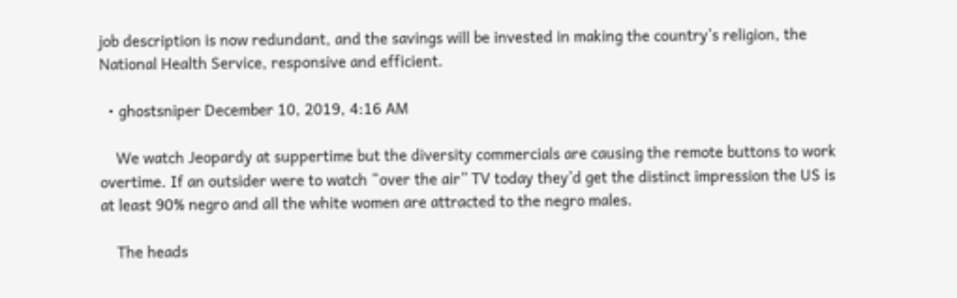job description is now redundant, and the savings will be invested in making the country’s religion, the National Health Service, responsive and efficient.

  • ghostsniper December 10, 2019, 4:16 AM

    We watch Jeopardy at suppertime but the diversity commercials are causing the remote buttons to work overtime. If an outsider were to watch “over the air” TV today they’d get the distinct impression the US is at least 90% negro and all the white women are attracted to the negro males.

    The heads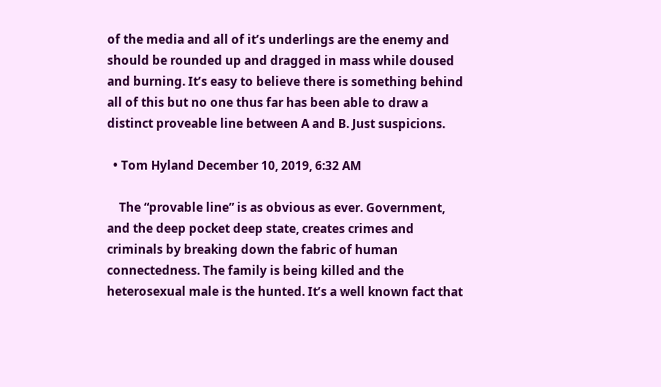of the media and all of it’s underlings are the enemy and should be rounded up and dragged in mass while doused and burning. It’s easy to believe there is something behind all of this but no one thus far has been able to draw a distinct proveable line between A and B. Just suspicions.

  • Tom Hyland December 10, 2019, 6:32 AM

    The “provable line” is as obvious as ever. Government, and the deep pocket deep state, creates crimes and criminals by breaking down the fabric of human connectedness. The family is being killed and the heterosexual male is the hunted. It’s a well known fact that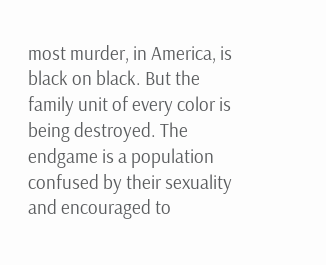most murder, in America, is black on black. But the family unit of every color is being destroyed. The endgame is a population confused by their sexuality and encouraged to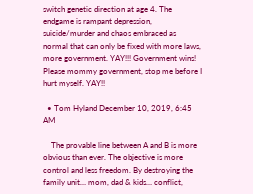switch genetic direction at age 4. The endgame is rampant depression, suicide/murder and chaos embraced as normal that can only be fixed with more laws, more government. YAY!!! Government wins! Please mommy government, stop me before I hurt myself. YAY!!

  • Tom Hyland December 10, 2019, 6:45 AM

    The provable line between A and B is more obvious than ever. The objective is more control and less freedom. By destroying the family unit… mom, dad & kids… conflict,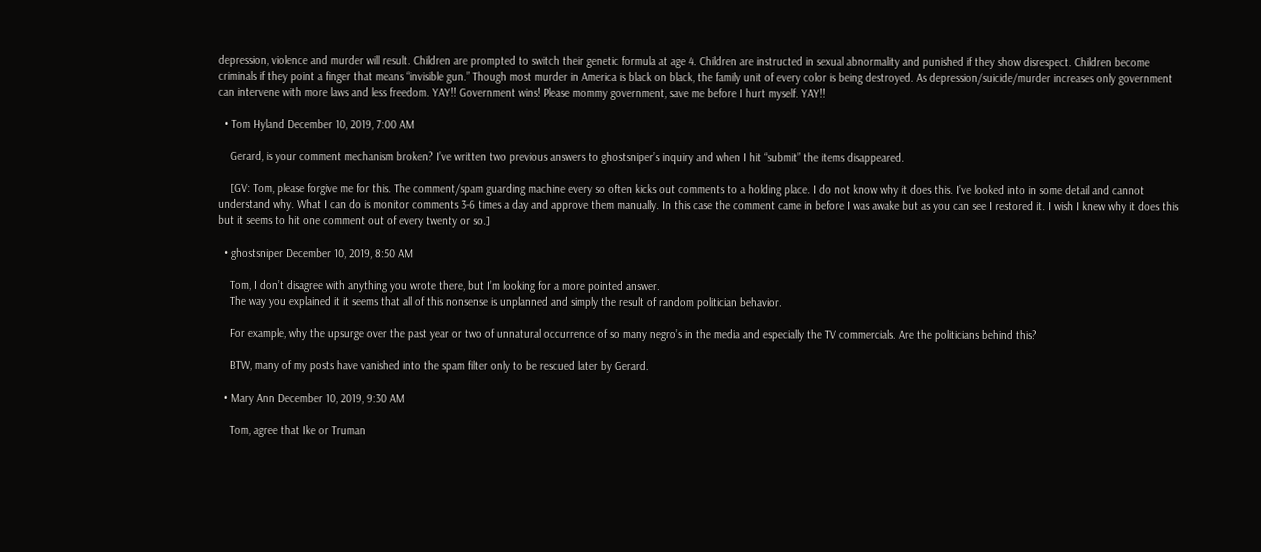depression, violence and murder will result. Children are prompted to switch their genetic formula at age 4. Children are instructed in sexual abnormality and punished if they show disrespect. Children become criminals if they point a finger that means “invisible gun.” Though most murder in America is black on black, the family unit of every color is being destroyed. As depression/suicide/murder increases only government can intervene with more laws and less freedom. YAY!! Government wins! Please mommy government, save me before I hurt myself. YAY!!

  • Tom Hyland December 10, 2019, 7:00 AM

    Gerard, is your comment mechanism broken? I’ve written two previous answers to ghostsniper’s inquiry and when I hit “submit” the items disappeared.

    [GV: Tom, please forgive me for this. The comment/spam guarding machine every so often kicks out comments to a holding place. I do not know why it does this. I’ve looked into in some detail and cannot understand why. What I can do is monitor comments 3-6 times a day and approve them manually. In this case the comment came in before I was awake but as you can see I restored it. I wish I knew why it does this but it seems to hit one comment out of every twenty or so.]

  • ghostsniper December 10, 2019, 8:50 AM

    Tom, I don’t disagree with anything you wrote there, but I’m looking for a more pointed answer.
    The way you explained it it seems that all of this nonsense is unplanned and simply the result of random politician behavior.

    For example, why the upsurge over the past year or two of unnatural occurrence of so many negro’s in the media and especially the TV commercials. Are the politicians behind this?

    BTW, many of my posts have vanished into the spam filter only to be rescued later by Gerard.

  • Mary Ann December 10, 2019, 9:30 AM

    Tom, agree that Ike or Truman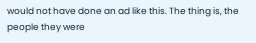would not have done an ad like this. The thing is, the people they were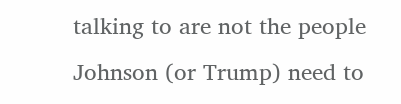talking to are not the people Johnson (or Trump) need to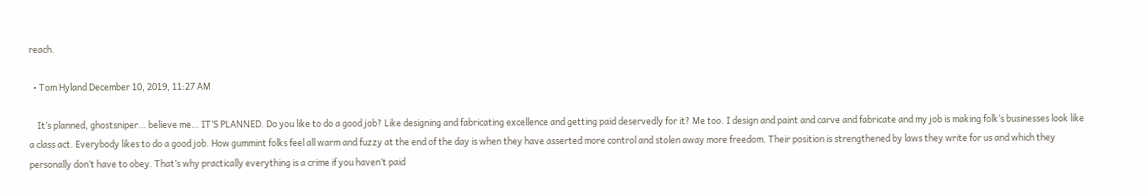reach.

  • Tom Hyland December 10, 2019, 11:27 AM

    It’s planned, ghostsniper… believe me… IT’S PLANNED. Do you like to do a good job? Like designing and fabricating excellence and getting paid deservedly for it? Me too. I design and paint and carve and fabricate and my job is making folk’s businesses look like a class act. Everybody likes to do a good job. How gummint folks feel all warm and fuzzy at the end of the day is when they have asserted more control and stolen away more freedom. Their position is strengthened by laws they write for us and which they personally don’t have to obey. That’s why practically everything is a crime if you haven’t paid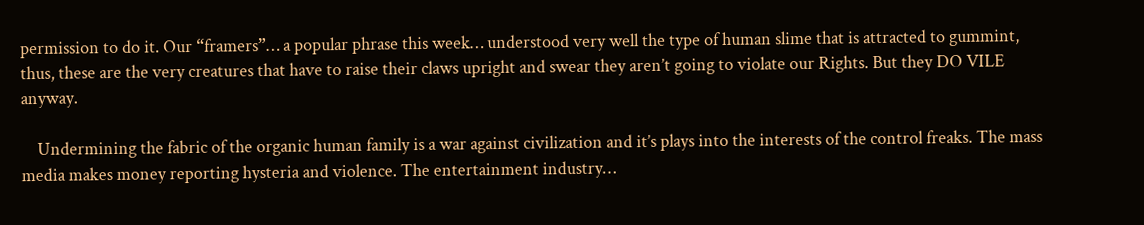permission to do it. Our “framers”… a popular phrase this week… understood very well the type of human slime that is attracted to gummint, thus, these are the very creatures that have to raise their claws upright and swear they aren’t going to violate our Rights. But they DO VILE anyway.

    Undermining the fabric of the organic human family is a war against civilization and it’s plays into the interests of the control freaks. The mass media makes money reporting hysteria and violence. The entertainment industry…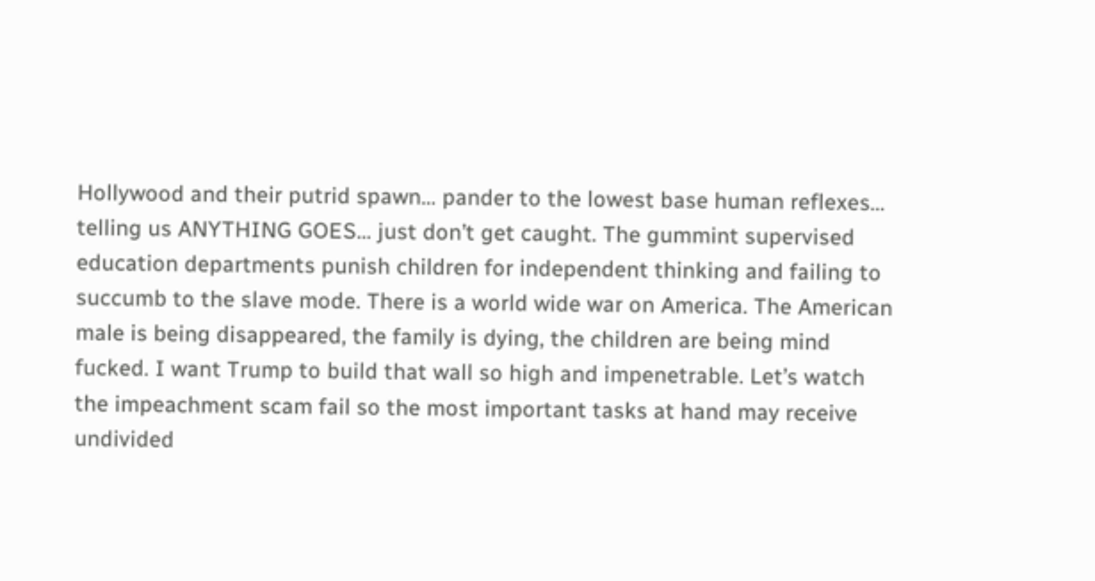Hollywood and their putrid spawn… pander to the lowest base human reflexes… telling us ANYTHING GOES… just don’t get caught. The gummint supervised education departments punish children for independent thinking and failing to succumb to the slave mode. There is a world wide war on America. The American male is being disappeared, the family is dying, the children are being mind fucked. I want Trump to build that wall so high and impenetrable. Let’s watch the impeachment scam fail so the most important tasks at hand may receive undivided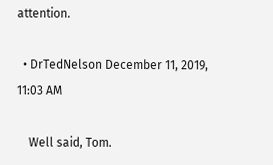attention.

  • DrTedNelson December 11, 2019, 11:03 AM

    Well said, Tom.